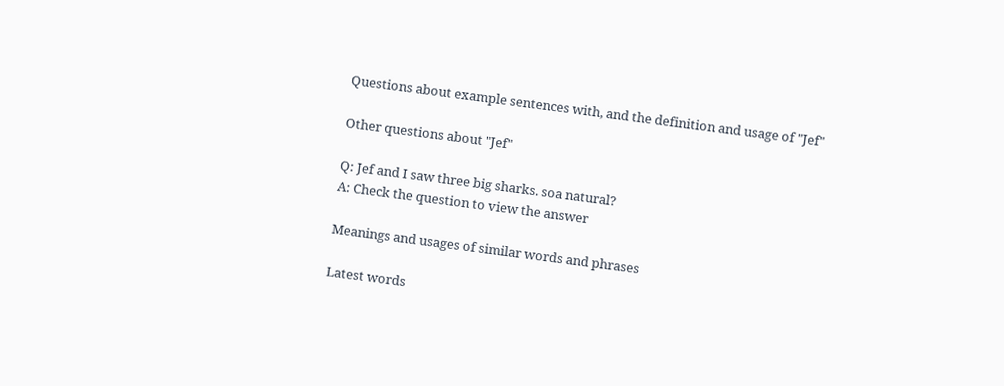Questions about example sentences with, and the definition and usage of "Jef"

Other questions about "Jef"

Q: Jef and I saw three big sharks. soa natural?
A: Check the question to view the answer

Meanings and usages of similar words and phrases

Latest words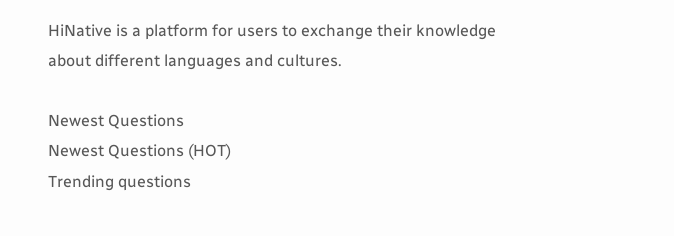HiNative is a platform for users to exchange their knowledge about different languages and cultures.

Newest Questions
Newest Questions (HOT)
Trending questions